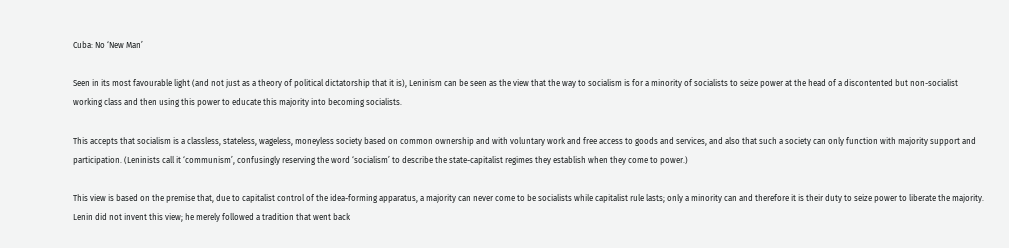Cuba: No ‘New Man’

Seen in its most favourable light (and not just as a theory of political dictatorship that it is), Leninism can be seen as the view that the way to socialism is for a minority of socialists to seize power at the head of a discontented but non-socialist working class and then using this power to educate this majority into becoming socialists.

This accepts that socialism is a classless, stateless, wageless, moneyless society based on common ownership and with voluntary work and free access to goods and services, and also that such a society can only function with majority support and participation. (Leninists call it ‘communism’, confusingly reserving the word ‘socialism’ to describe the state-capitalist regimes they establish when they come to power.)

This view is based on the premise that, due to capitalist control of the idea-forming apparatus, a majority can never come to be socialists while capitalist rule lasts; only a minority can and therefore it is their duty to seize power to liberate the majority. Lenin did not invent this view; he merely followed a tradition that went back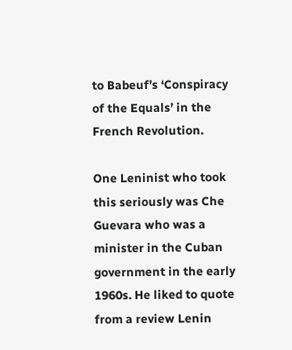to Babeuf’s ‘Conspiracy of the Equals’ in the French Revolution.

One Leninist who took this seriously was Che Guevara who was a minister in the Cuban government in the early 1960s. He liked to quote from a review Lenin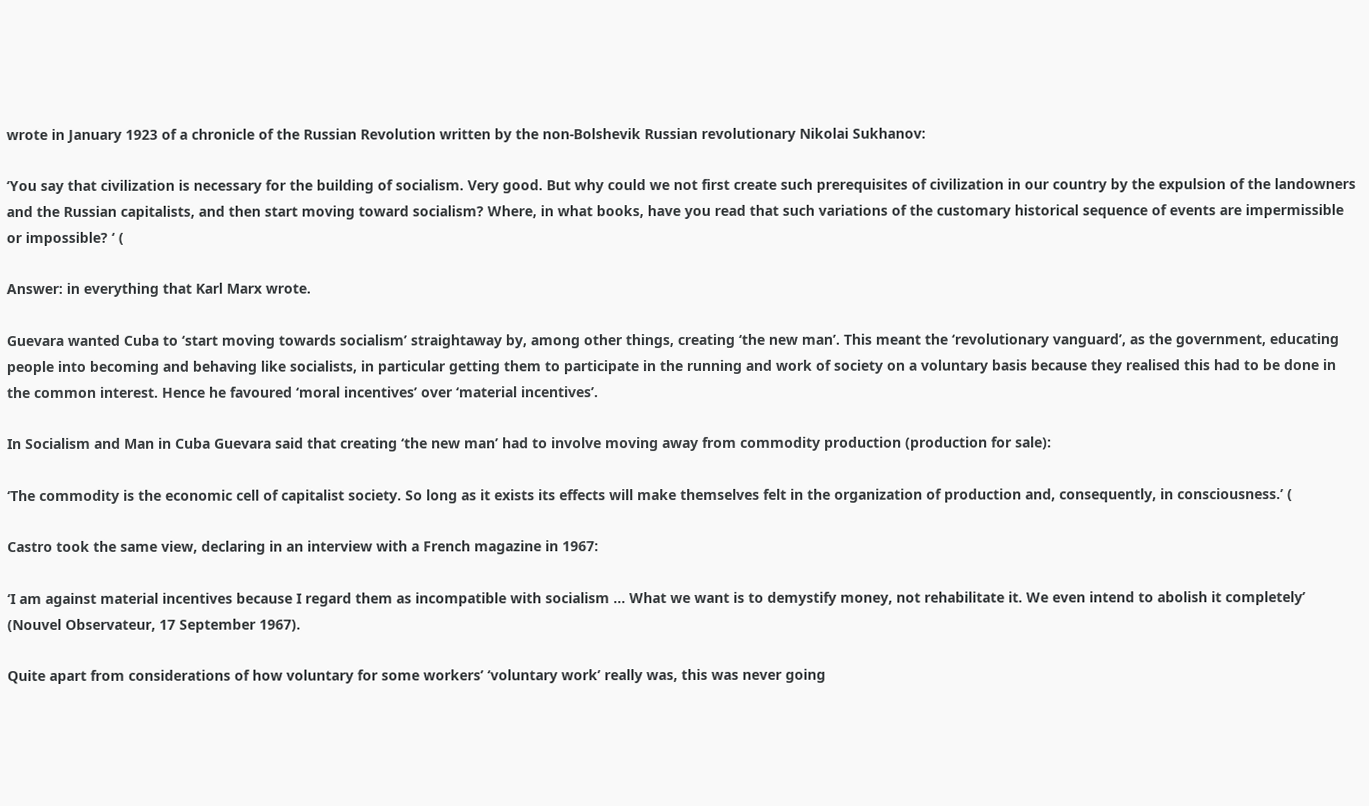wrote in January 1923 of a chronicle of the Russian Revolution written by the non-Bolshevik Russian revolutionary Nikolai Sukhanov:

‘You say that civilization is necessary for the building of socialism. Very good. But why could we not first create such prerequisites of civilization in our country by the expulsion of the landowners and the Russian capitalists, and then start moving toward socialism? Where, in what books, have you read that such variations of the customary historical sequence of events are impermissible or impossible? ‘ (

Answer: in everything that Karl Marx wrote.

Guevara wanted Cuba to ‘start moving towards socialism’ straightaway by, among other things, creating ‘the new man’. This meant the ‘revolutionary vanguard’, as the government, educating people into becoming and behaving like socialists, in particular getting them to participate in the running and work of society on a voluntary basis because they realised this had to be done in the common interest. Hence he favoured ‘moral incentives’ over ‘material incentives’.

In Socialism and Man in Cuba Guevara said that creating ‘the new man’ had to involve moving away from commodity production (production for sale):

‘The commodity is the economic cell of capitalist society. So long as it exists its effects will make themselves felt in the organization of production and, consequently, in consciousness.’ (

Castro took the same view, declaring in an interview with a French magazine in 1967:

‘I am against material incentives because I regard them as incompatible with socialism … What we want is to demystify money, not rehabilitate it. We even intend to abolish it completely’ (Nouvel Observateur, 17 September 1967).

Quite apart from considerations of how voluntary for some workers’ ‘voluntary work’ really was, this was never going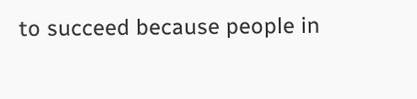to succeed because people in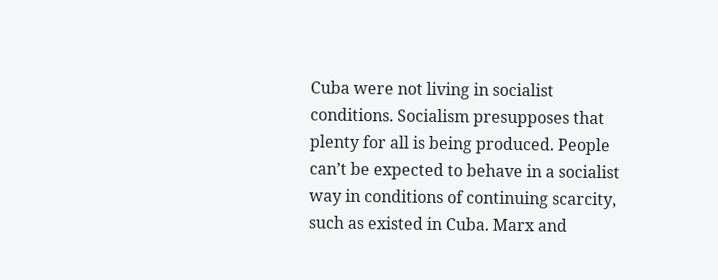Cuba were not living in socialist conditions. Socialism presupposes that plenty for all is being produced. People can’t be expected to behave in a socialist way in conditions of continuing scarcity, such as existed in Cuba. Marx and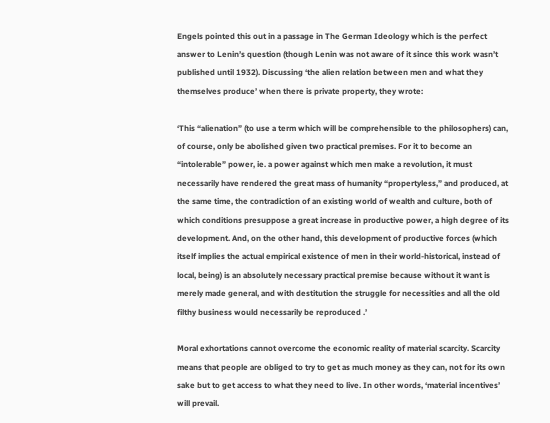Engels pointed this out in a passage in The German Ideology which is the perfect answer to Lenin’s question (though Lenin was not aware of it since this work wasn’t published until 1932). Discussing ‘the alien relation between men and what they themselves produce’ when there is private property, they wrote:

‘This “alienation” (to use a term which will be comprehensible to the philosophers) can, of course, only be abolished given two practical premises. For it to become an “intolerable” power, ie. a power against which men make a revolution, it must necessarily have rendered the great mass of humanity “propertyless,” and produced, at the same time, the contradiction of an existing world of wealth and culture, both of which conditions presuppose a great increase in productive power, a high degree of its development. And, on the other hand, this development of productive forces (which itself implies the actual empirical existence of men in their world-historical, instead of local, being) is an absolutely necessary practical premise because without it want is merely made general, and with destitution the struggle for necessities and all the old filthy business would necessarily be reproduced .’

Moral exhortations cannot overcome the economic reality of material scarcity. Scarcity means that people are obliged to try to get as much money as they can, not for its own sake but to get access to what they need to live. In other words, ‘material incentives’ will prevail.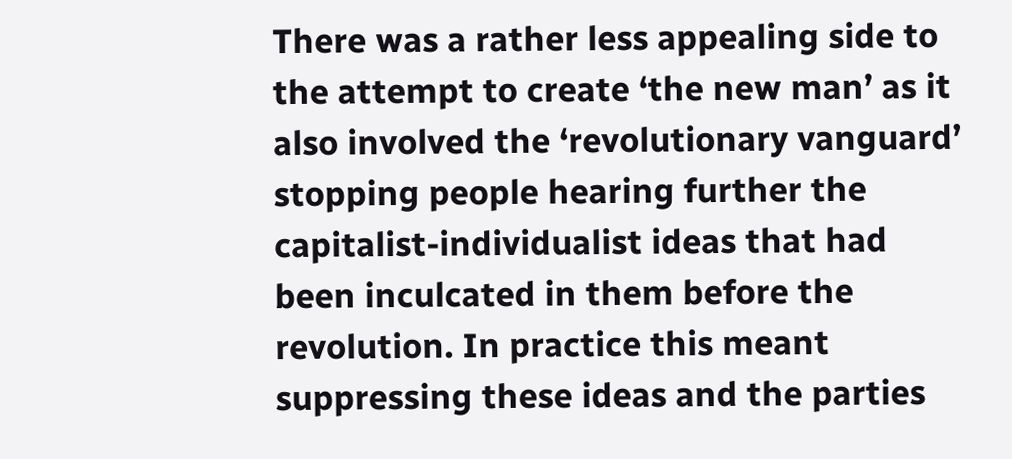There was a rather less appealing side to the attempt to create ‘the new man’ as it also involved the ‘revolutionary vanguard’ stopping people hearing further the capitalist-individualist ideas that had been inculcated in them before the revolution. In practice this meant suppressing these ideas and the parties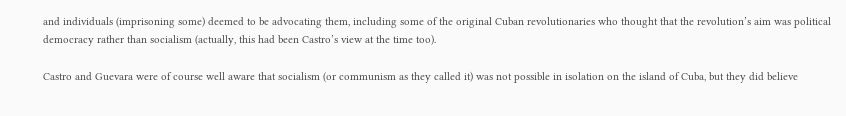and individuals (imprisoning some) deemed to be advocating them, including some of the original Cuban revolutionaries who thought that the revolution’s aim was political democracy rather than socialism (actually, this had been Castro’s view at the time too).

Castro and Guevara were of course well aware that socialism (or communism as they called it) was not possible in isolation on the island of Cuba, but they did believe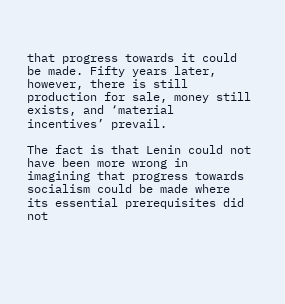that progress towards it could be made. Fifty years later, however, there is still production for sale, money still exists, and ‘material incentives’ prevail.

The fact is that Lenin could not have been more wrong in imagining that progress towards socialism could be made where its essential prerequisites did not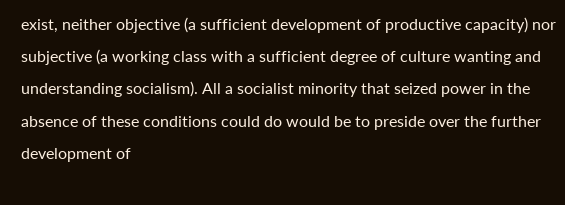exist, neither objective (a sufficient development of productive capacity) nor subjective (a working class with a sufficient degree of culture wanting and understanding socialism). All a socialist minority that seized power in the absence of these conditions could do would be to preside over the further development of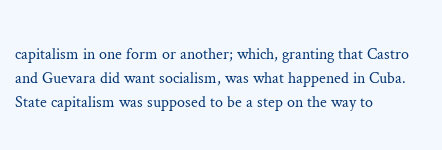capitalism in one form or another; which, granting that Castro and Guevara did want socialism, was what happened in Cuba. State capitalism was supposed to be a step on the way to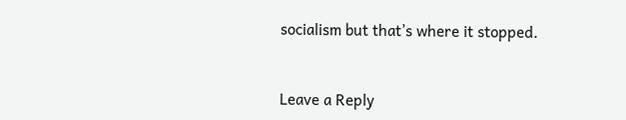socialism but that’s where it stopped.


Leave a Reply